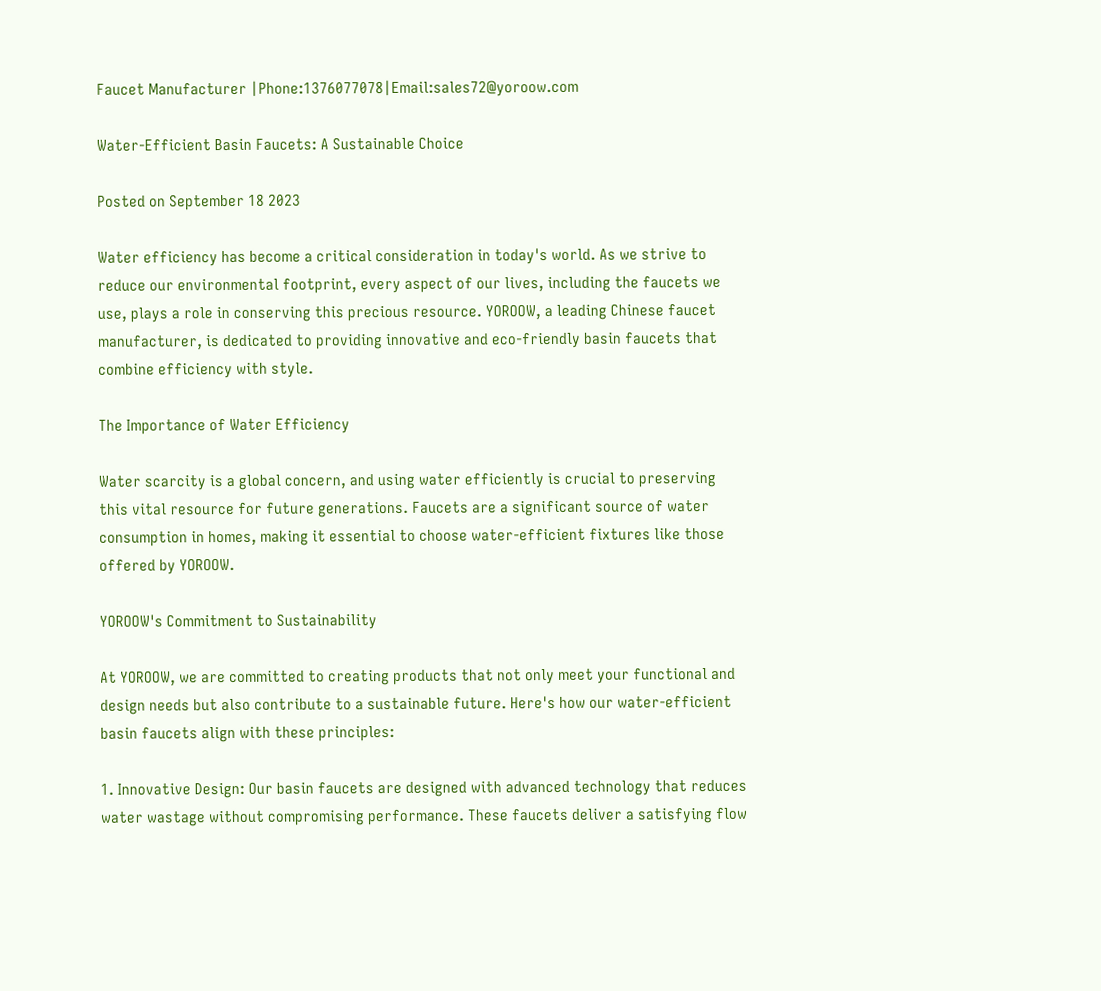Faucet Manufacturer |Phone:1376077078|Email:sales72@yoroow.com

Water-Efficient Basin Faucets: A Sustainable Choice

Posted on September 18 2023

Water efficiency has become a critical consideration in today's world. As we strive to reduce our environmental footprint, every aspect of our lives, including the faucets we use, plays a role in conserving this precious resource. YOROOW, a leading Chinese faucet manufacturer, is dedicated to providing innovative and eco-friendly basin faucets that combine efficiency with style.

The Importance of Water Efficiency

Water scarcity is a global concern, and using water efficiently is crucial to preserving this vital resource for future generations. Faucets are a significant source of water consumption in homes, making it essential to choose water-efficient fixtures like those offered by YOROOW.

YOROOW's Commitment to Sustainability

At YOROOW, we are committed to creating products that not only meet your functional and design needs but also contribute to a sustainable future. Here's how our water-efficient basin faucets align with these principles:

1. Innovative Design: Our basin faucets are designed with advanced technology that reduces water wastage without compromising performance. These faucets deliver a satisfying flow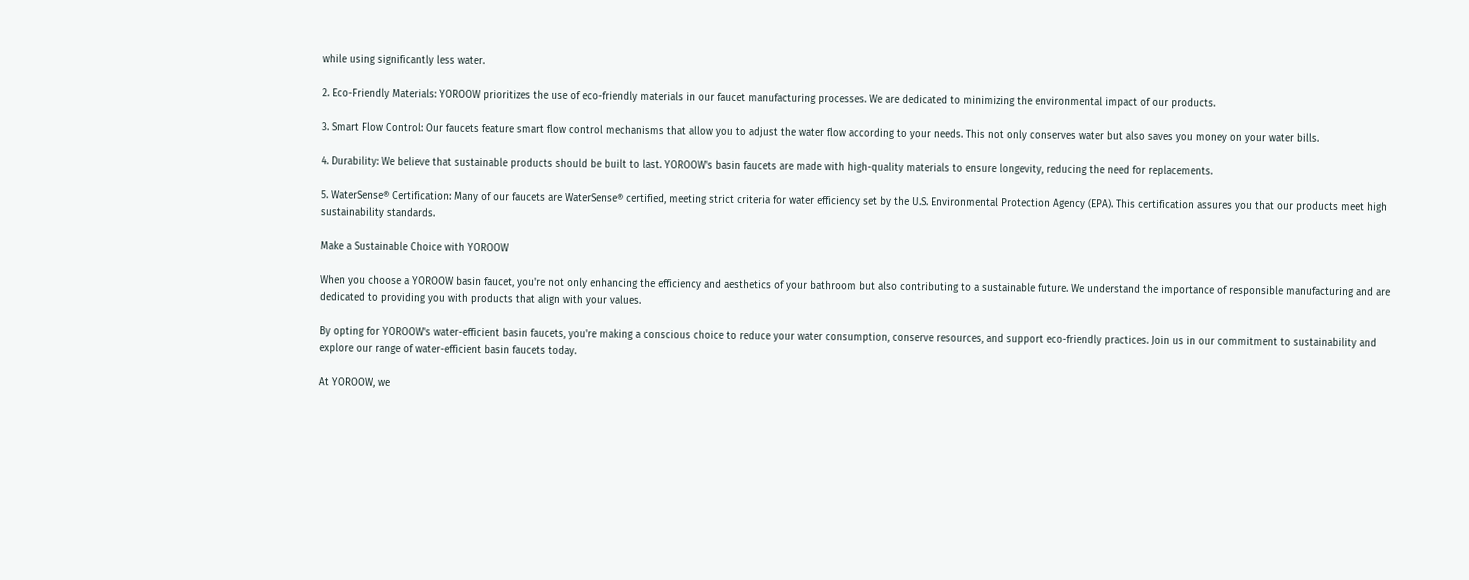while using significantly less water.

2. Eco-Friendly Materials: YOROOW prioritizes the use of eco-friendly materials in our faucet manufacturing processes. We are dedicated to minimizing the environmental impact of our products.

3. Smart Flow Control: Our faucets feature smart flow control mechanisms that allow you to adjust the water flow according to your needs. This not only conserves water but also saves you money on your water bills.

4. Durability: We believe that sustainable products should be built to last. YOROOW's basin faucets are made with high-quality materials to ensure longevity, reducing the need for replacements.

5. WaterSense® Certification: Many of our faucets are WaterSense® certified, meeting strict criteria for water efficiency set by the U.S. Environmental Protection Agency (EPA). This certification assures you that our products meet high sustainability standards.

Make a Sustainable Choice with YOROOW

When you choose a YOROOW basin faucet, you're not only enhancing the efficiency and aesthetics of your bathroom but also contributing to a sustainable future. We understand the importance of responsible manufacturing and are dedicated to providing you with products that align with your values.

By opting for YOROOW's water-efficient basin faucets, you're making a conscious choice to reduce your water consumption, conserve resources, and support eco-friendly practices. Join us in our commitment to sustainability and explore our range of water-efficient basin faucets today.

At YOROOW, we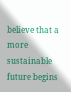believe that a more sustainable future begins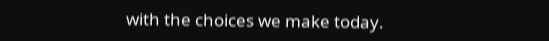with the choices we make today.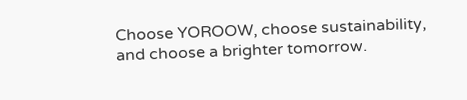Choose YOROOW, choose sustainability, and choose a brighter tomorrow.